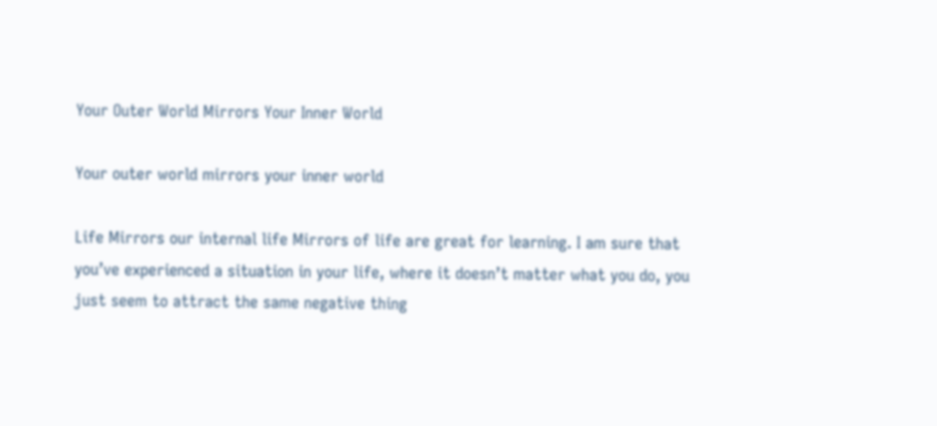Your Outer World Mirrors Your Inner World

Your outer world mirrors your inner world

Life Mirrors our internal life Mirrors of life are great for learning. I am sure that you’ve experienced a situation in your life, where it doesn’t matter what you do, you just seem to attract the same negative thing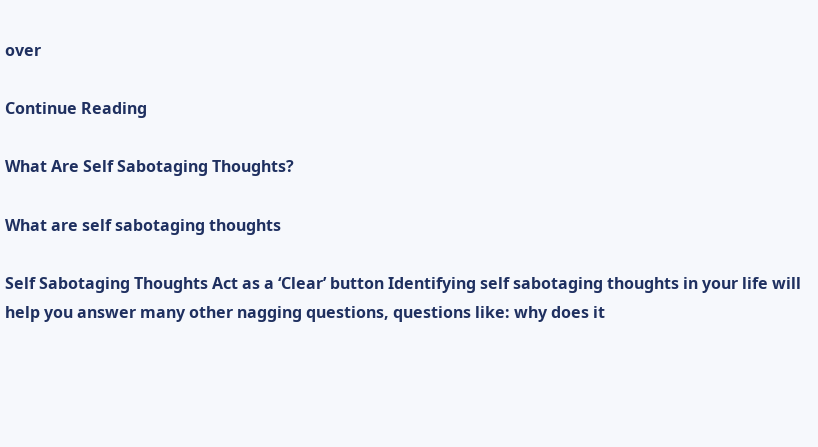over

Continue Reading

What Are Self Sabotaging Thoughts?

What are self sabotaging thoughts

Self Sabotaging Thoughts Act as a ‘Clear’ button Identifying self sabotaging thoughts in your life will help you answer many other nagging questions, questions like: why does it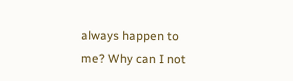always happen to me? Why can I not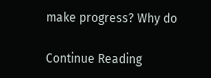make progress? Why do

Continue Reading